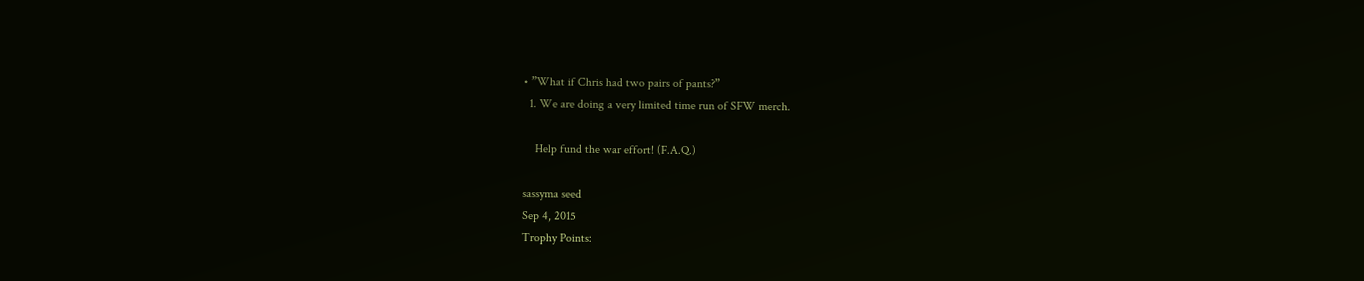• ”What if Chris had two pairs of pants?”
  1. We are doing a very limited time run of SFW merch.

    Help fund the war effort! (F.A.Q.)

sassyma seed
Sep 4, 2015
Trophy Points: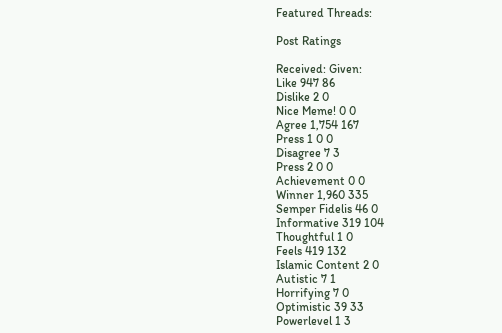Featured Threads:

Post Ratings

Received: Given:
Like 947 86
Dislike 2 0
Nice Meme! 0 0
Agree 1,754 167
Press 1 0 0
Disagree 7 3
Press 2 0 0
Achievement 0 0
Winner 1,960 335
Semper Fidelis 46 0
Informative 319 104
Thoughtful 1 0
Feels 419 132
Islamic Content 2 0
Autistic 7 1
Horrifying 7 0
Optimistic 39 33
Powerlevel 1 3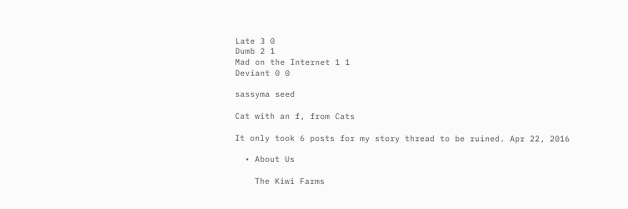Late 3 0
Dumb 2 1
Mad on the Internet 1 1
Deviant 0 0

sassyma seed

Cat with an f, from Cats

It only took 6 posts for my story thread to be ruined. Apr 22, 2016

  • About Us

    The Kiwi Farms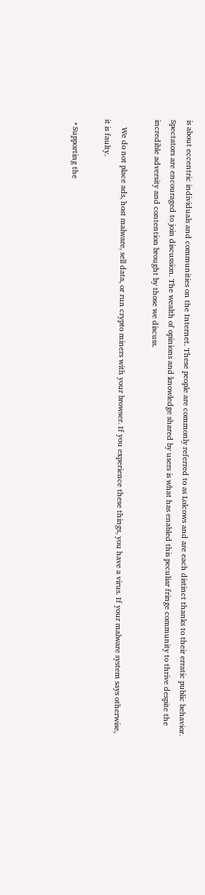is about eccentric individuals and communities on the Internet. These people are commonly referred to as Lolcows and are each distinct thanks to their erratic public behavior. Spectators are encouraged to join discussion. The wealth of opinions and knowledge shared by users is what has enabled this peculiar fringe community to thrive despite the incredible adversity and contention brought by those we discuss.

    We do not place ads, host malware, sell data, or run crypto miners with your browser. If you experience these things, you have a virus. If your malware system says otherwise, it is faulty.

  • Supporting the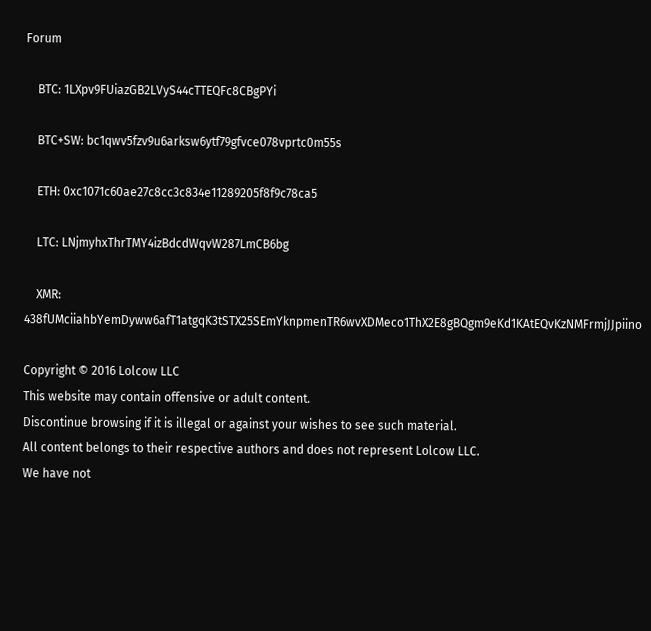Forum

    BTC: 1LXpv9FUiazGB2LVyS44cTTEQFc8CBgPYi

    BTC+SW: bc1qwv5fzv9u6arksw6ytf79gfvce078vprtc0m55s

    ETH: 0xc1071c60ae27c8cc3c834e11289205f8f9c78ca5

    LTC: LNjmyhxThrTMY4izBdcdWqvW287LmCB6bg

    XMR: 438fUMciiahbYemDyww6afT1atgqK3tSTX25SEmYknpmenTR6wvXDMeco1ThX2E8gBQgm9eKd1KAtEQvKzNMFrmjJJpiino

Copyright © 2016 Lolcow LLC
This website may contain offensive or adult content.
Discontinue browsing if it is illegal or against your wishes to see such material.
All content belongs to their respective authors and does not represent Lolcow LLC.
We have not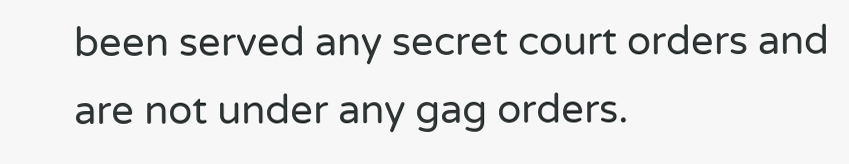been served any secret court orders and are not under any gag orders.